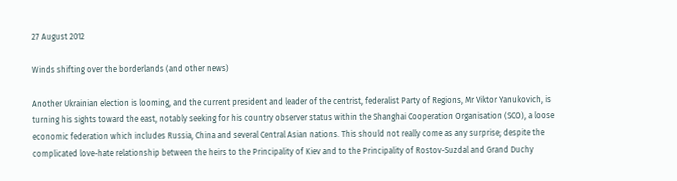27 August 2012

Winds shifting over the borderlands (and other news)

Another Ukrainian election is looming, and the current president and leader of the centrist, federalist Party of Regions, Mr Viktor Yanukovich, is turning his sights toward the east, notably seeking for his country observer status within the Shanghai Cooperation Organisation (SCO), a loose economic federation which includes Russia, China and several Central Asian nations. This should not really come as any surprise; despite the complicated love-hate relationship between the heirs to the Principality of Kiev and to the Principality of Rostov-Suzdal and Grand Duchy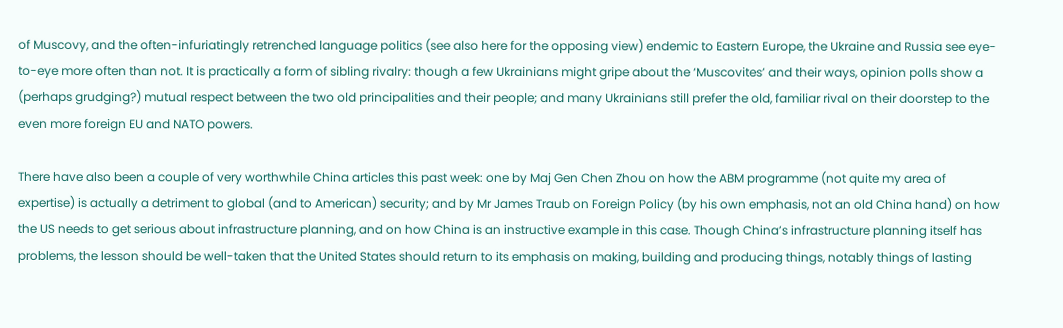of Muscovy, and the often-infuriatingly retrenched language politics (see also here for the opposing view) endemic to Eastern Europe, the Ukraine and Russia see eye-to-eye more often than not. It is practically a form of sibling rivalry: though a few Ukrainians might gripe about the ‘Muscovites’ and their ways, opinion polls show a (perhaps grudging?) mutual respect between the two old principalities and their people; and many Ukrainians still prefer the old, familiar rival on their doorstep to the even more foreign EU and NATO powers.

There have also been a couple of very worthwhile China articles this past week: one by Maj Gen Chen Zhou on how the ABM programme (not quite my area of expertise) is actually a detriment to global (and to American) security; and by Mr James Traub on Foreign Policy (by his own emphasis, not an old China hand) on how the US needs to get serious about infrastructure planning, and on how China is an instructive example in this case. Though China’s infrastructure planning itself has problems, the lesson should be well-taken that the United States should return to its emphasis on making, building and producing things, notably things of lasting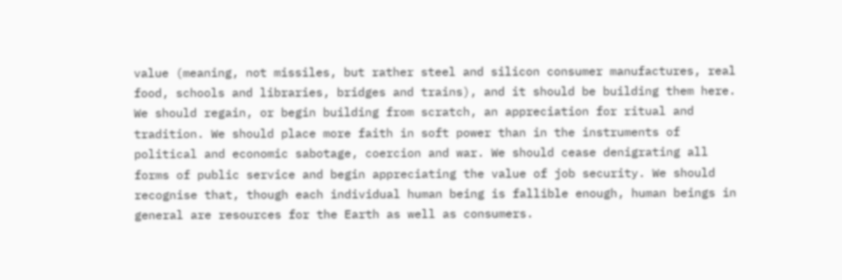value (meaning, not missiles, but rather steel and silicon consumer manufactures, real food, schools and libraries, bridges and trains), and it should be building them here. We should regain, or begin building from scratch, an appreciation for ritual and tradition. We should place more faith in soft power than in the instruments of political and economic sabotage, coercion and war. We should cease denigrating all forms of public service and begin appreciating the value of job security. We should recognise that, though each individual human being is fallible enough, human beings in general are resources for the Earth as well as consumers.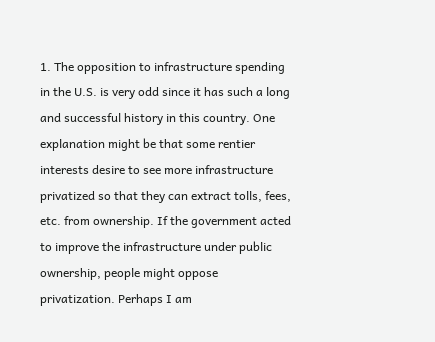1. The opposition to infrastructure spending in the U.S. is very odd since it has such a long and successful history in this country. One explanation might be that some rentier interests desire to see more infrastructure privatized so that they can extract tolls, fees, etc. from ownership. If the government acted to improve the infrastructure under public ownership, people might oppose privatization. Perhaps I am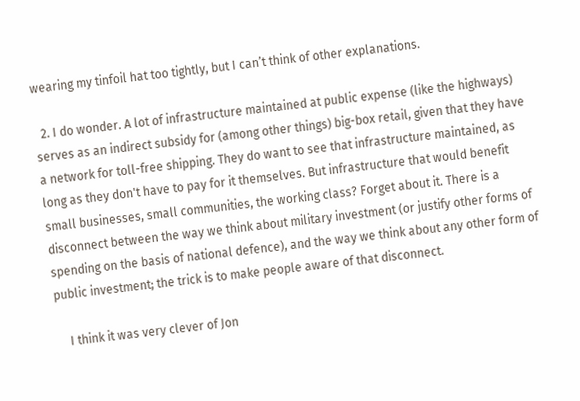wearing my tinfoil hat too tightly, but I can’t think of other explanations.

  2. I do wonder. A lot of infrastructure maintained at public expense (like the highways) serves as an indirect subsidy for (among other things) big-box retail, given that they have a network for toll-free shipping. They do want to see that infrastructure maintained, as long as they don't have to pay for it themselves. But infrastructure that would benefit small businesses, small communities, the working class? Forget about it. There is a disconnect between the way we think about military investment (or justify other forms of spending on the basis of national defence), and the way we think about any other form of public investment; the trick is to make people aware of that disconnect.

    I think it was very clever of Jon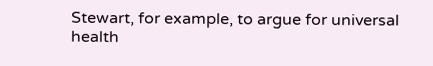Stewart, for example, to argue for universal health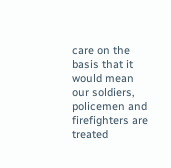care on the basis that it would mean our soldiers, policemen and firefighters are treated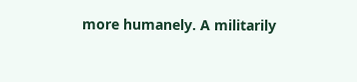more humanely. A militarily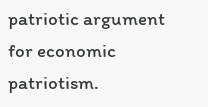patriotic argument for economic patriotism.